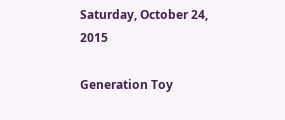Saturday, October 24, 2015

Generation Toy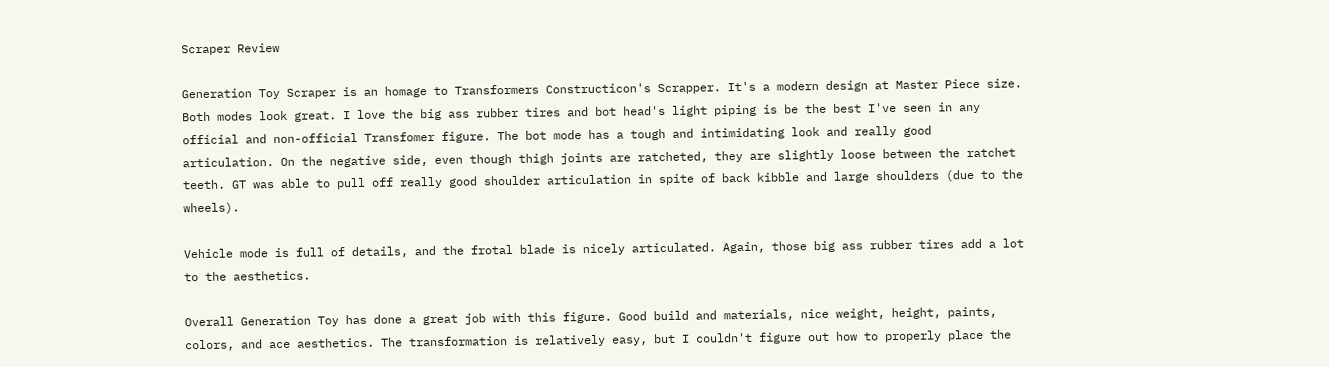Scraper Review

Generation Toy Scraper is an homage to Transformers Constructicon's Scrapper. It's a modern design at Master Piece size. Both modes look great. I love the big ass rubber tires and bot head's light piping is be the best I've seen in any official and non-official Transfomer figure. The bot mode has a tough and intimidating look and really good articulation. On the negative side, even though thigh joints are ratcheted, they are slightly loose between the ratchet teeth. GT was able to pull off really good shoulder articulation in spite of back kibble and large shoulders (due to the wheels).

Vehicle mode is full of details, and the frotal blade is nicely articulated. Again, those big ass rubber tires add a lot to the aesthetics.

Overall Generation Toy has done a great job with this figure. Good build and materials, nice weight, height, paints, colors, and ace aesthetics. The transformation is relatively easy, but I couldn't figure out how to properly place the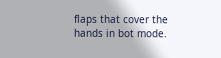flaps that cover the hands in bot mode.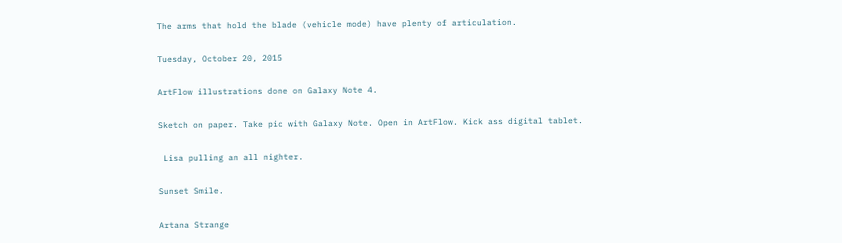The arms that hold the blade (vehicle mode) have plenty of articulation.

Tuesday, October 20, 2015

ArtFlow illustrations done on Galaxy Note 4.

Sketch on paper. Take pic with Galaxy Note. Open in ArtFlow. Kick ass digital tablet.

 Lisa pulling an all nighter.

Sunset Smile.

Artana Strange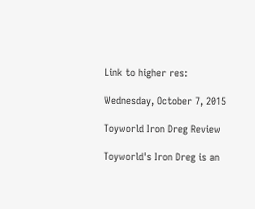Link to higher res:

Wednesday, October 7, 2015

Toyworld Iron Dreg Review

Toyworld's Iron Dreg is an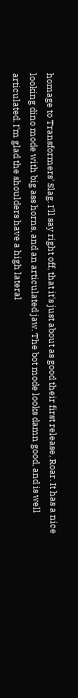homage to Transformers' Slag. I'll say right off, that it's just about as good their first release, Roar. It has a nice looking dino mode with big ass horns, and an articulated jaw. The bot mode looks damn good, and is well articulated. I'm glad the shoulders have a high lateral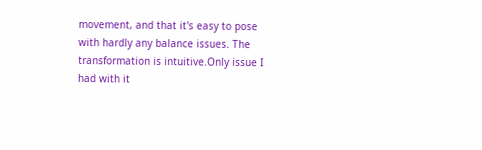movement, and that it's easy to pose with hardly any balance issues. The transformation is intuitive.Only issue I had with it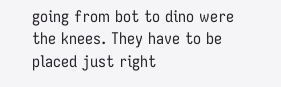going from bot to dino were the knees. They have to be placed just right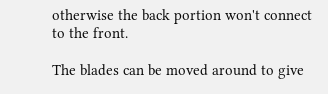otherwise the back portion won't connect to the front.

The blades can be moved around to give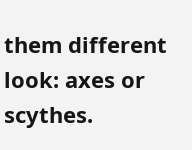them different look: axes or scythes.